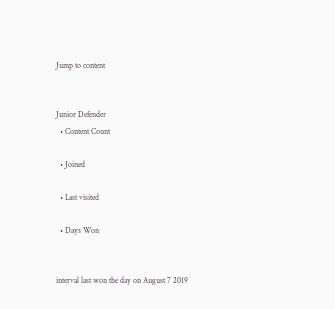Jump to content


Junior Defender
  • Content Count

  • Joined

  • Last visited

  • Days Won


interval last won the day on August 7 2019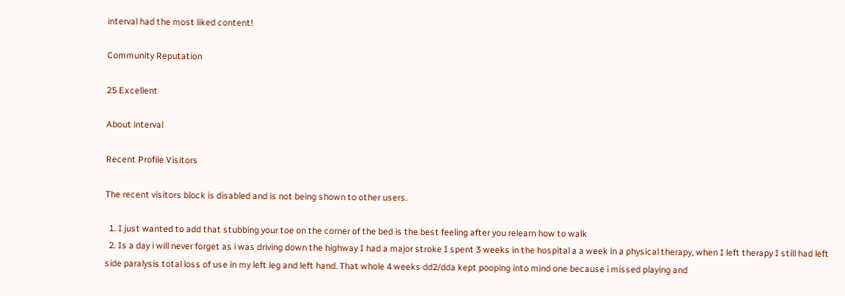interval had the most liked content!

Community Reputation

25 Excellent

About interval

Recent Profile Visitors

The recent visitors block is disabled and is not being shown to other users.

  1. I just wanted to add that stubbing your toe on the corner of the bed is the best feeling after you relearn how to walk
  2. Is a day i will never forget as i was driving down the highway I had a major stroke I spent 3 weeks in the hospital a a week in a physical therapy, when I left therapy I still had left side paralysis total loss of use in my left leg and left hand. That whole 4 weeks dd2/dda kept pooping into mind one because i missed playing and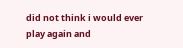did not think i would ever play again and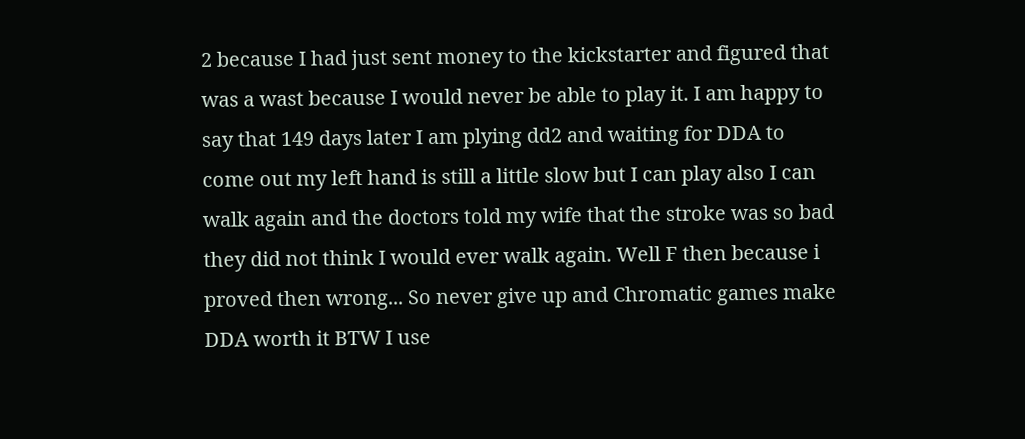2 because I had just sent money to the kickstarter and figured that was a wast because I would never be able to play it. I am happy to say that 149 days later I am plying dd2 and waiting for DDA to come out my left hand is still a little slow but I can play also I can walk again and the doctors told my wife that the stroke was so bad they did not think I would ever walk again. Well F then because i proved then wrong... So never give up and Chromatic games make DDA worth it BTW I use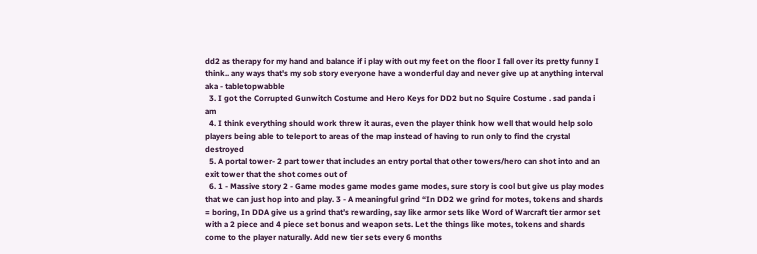dd2 as therapy for my hand and balance if i play with out my feet on the floor I fall over its pretty funny I think.. any ways that's my sob story everyone have a wonderful day and never give up at anything interval aka - tabletopwabble
  3. I got the Corrupted Gunwitch Costume and Hero Keys for DD2 but no Squire Costume . sad panda i am
  4. I think everything should work threw it auras, even the player think how well that would help solo players being able to teleport to areas of the map instead of having to run only to find the crystal destroyed
  5. A portal tower- 2 part tower that includes an entry portal that other towers/hero can shot into and an exit tower that the shot comes out of
  6. 1 - Massive story 2 - Game modes game modes game modes, sure story is cool but give us play modes that we can just hop into and play. 3 - A meaningful grind “In DD2 we grind for motes, tokens and shards = boring, In DDA give us a grind that’s rewarding, say like armor sets like Word of Warcraft tier armor set with a 2 piece and 4 piece set bonus and weapon sets. Let the things like motes, tokens and shards come to the player naturally. Add new tier sets every 6 months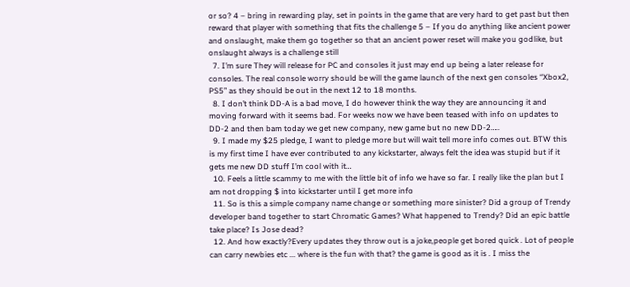or so? 4 – bring in rewarding play, set in points in the game that are very hard to get past but then reward that player with something that fits the challenge 5 – If you do anything like ancient power and onslaught, make them go together so that an ancient power reset will make you godlike, but onslaught always is a challenge still
  7. I’m sure They will release for PC and consoles it just may end up being a later release for consoles. The real console worry should be will the game launch of the next gen consoles “Xbox2, PS5” as they should be out in the next 12 to 18 months.
  8. I don’t think DD-A is a bad move, I do however think the way they are announcing it and moving forward with it seems bad. For weeks now we have been teased with info on updates to DD-2 and then bam today we get new company, new game but no new DD-2…..
  9. I made my $25 pledge, I want to pledge more but will wait tell more info comes out. BTW this is my first time I have ever contributed to any kickstarter, always felt the idea was stupid but if it gets me new DD stuff I’m cool with it…
  10. Feels a little scammy to me with the little bit of info we have so far. I really like the plan but I am not dropping $ into kickstarter until I get more info
  11. So is this a simple company name change or something more sinister? Did a group of Trendy developer band together to start Chromatic Games? What happened to Trendy? Did an epic battle take place? Is Jose dead?
  12. And how exactly?Every updates they throw out is a joke,people get bored quick . Lot of people can carry newbies etc ... where is the fun with that? the game is good as it is . I miss the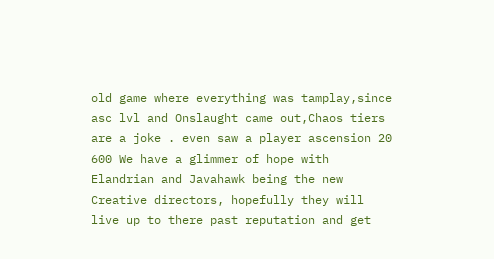old game where everything was tamplay,since asc lvl and Onslaught came out,Chaos tiers are a joke . even saw a player ascension 20 600 We have a glimmer of hope with Elandrian and Javahawk being the new Creative directors, hopefully they will live up to there past reputation and get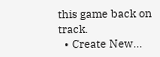this game back on track.
  • Create New...